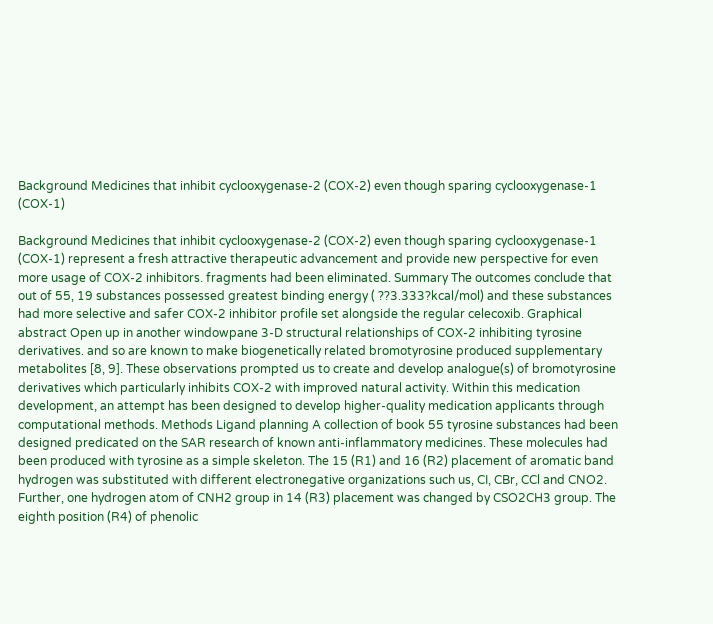Background Medicines that inhibit cyclooxygenase-2 (COX-2) even though sparing cyclooxygenase-1 (COX-1)

Background Medicines that inhibit cyclooxygenase-2 (COX-2) even though sparing cyclooxygenase-1 (COX-1) represent a fresh attractive therapeutic advancement and provide new perspective for even more usage of COX-2 inhibitors. fragments had been eliminated. Summary The outcomes conclude that out of 55, 19 substances possessed greatest binding energy ( ??3.333?kcal/mol) and these substances had more selective and safer COX-2 inhibitor profile set alongside the regular celecoxib. Graphical abstract Open up in another windowpane 3-D structural relationships of COX-2 inhibiting tyrosine derivatives. and so are known to make biogenetically related bromotyrosine produced supplementary metabolites [8, 9]. These observations prompted us to create and develop analogue(s) of bromotyrosine derivatives which particularly inhibits COX-2 with improved natural activity. Within this medication development, an attempt has been designed to develop higher-quality medication applicants through computational methods. Methods Ligand planning A collection of book 55 tyrosine substances had been designed predicated on the SAR research of known anti-inflammatory medicines. These molecules had been produced with tyrosine as a simple skeleton. The 15 (R1) and 16 (R2) placement of aromatic band hydrogen was substituted with different electronegative organizations such us, CI, CBr, CCl and CNO2. Further, one hydrogen atom of CNH2 group in 14 (R3) placement was changed by CSO2CH3 group. The eighth position (R4) of phenolic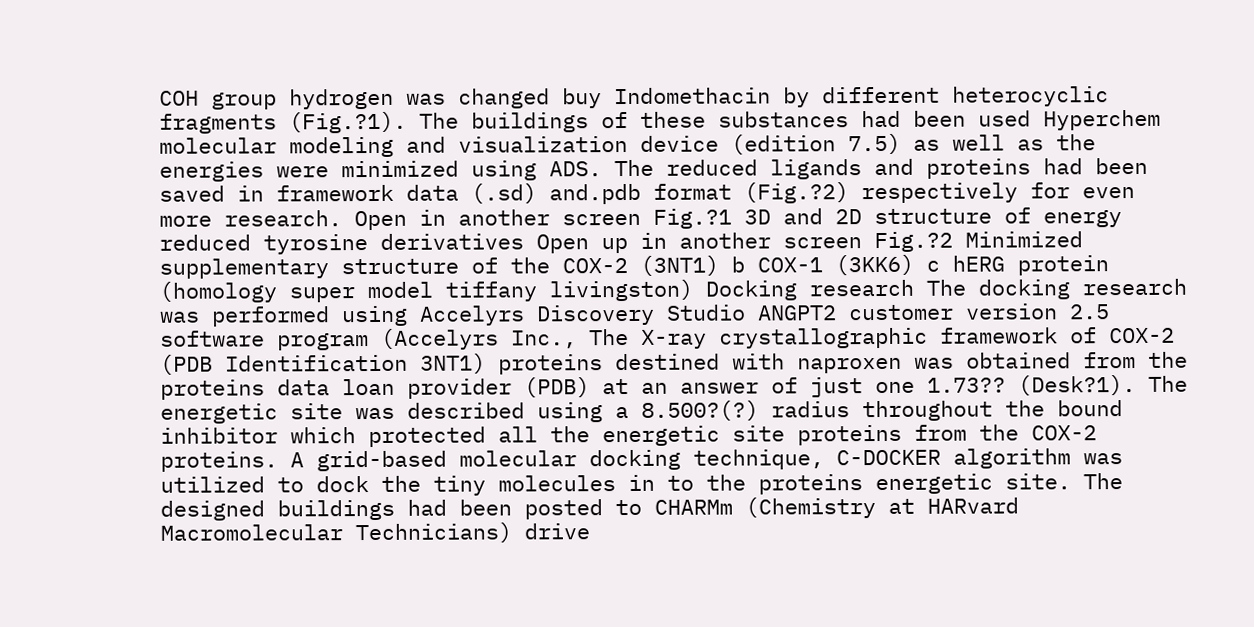COH group hydrogen was changed buy Indomethacin by different heterocyclic fragments (Fig.?1). The buildings of these substances had been used Hyperchem molecular modeling and visualization device (edition 7.5) as well as the energies were minimized using ADS. The reduced ligands and proteins had been saved in framework data (.sd) and.pdb format (Fig.?2) respectively for even more research. Open in another screen Fig.?1 3D and 2D structure of energy reduced tyrosine derivatives Open up in another screen Fig.?2 Minimized supplementary structure of the COX-2 (3NT1) b COX-1 (3KK6) c hERG protein (homology super model tiffany livingston) Docking research The docking research was performed using Accelyrs Discovery Studio ANGPT2 customer version 2.5 software program (Accelyrs Inc., The X-ray crystallographic framework of COX-2 (PDB Identification 3NT1) proteins destined with naproxen was obtained from the proteins data loan provider (PDB) at an answer of just one 1.73?? (Desk?1). The energetic site was described using a 8.500?(?) radius throughout the bound inhibitor which protected all the energetic site proteins from the COX-2 proteins. A grid-based molecular docking technique, C-DOCKER algorithm was utilized to dock the tiny molecules in to the proteins energetic site. The designed buildings had been posted to CHARMm (Chemistry at HARvard Macromolecular Technicians) drive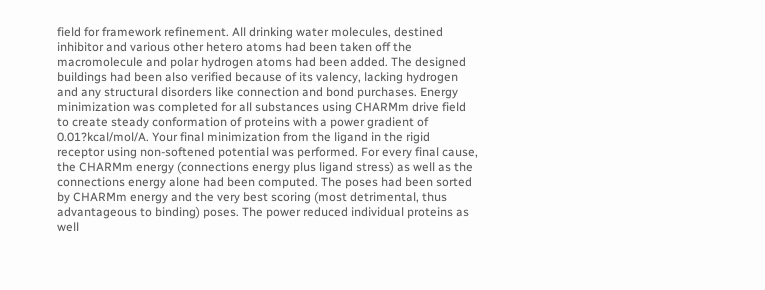field for framework refinement. All drinking water molecules, destined inhibitor and various other hetero atoms had been taken off the macromolecule and polar hydrogen atoms had been added. The designed buildings had been also verified because of its valency, lacking hydrogen and any structural disorders like connection and bond purchases. Energy minimization was completed for all substances using CHARMm drive field to create steady conformation of proteins with a power gradient of 0.01?kcal/mol/A. Your final minimization from the ligand in the rigid receptor using non-softened potential was performed. For every final cause, the CHARMm energy (connections energy plus ligand stress) as well as the connections energy alone had been computed. The poses had been sorted by CHARMm energy and the very best scoring (most detrimental, thus advantageous to binding) poses. The power reduced individual proteins as well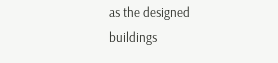as the designed buildings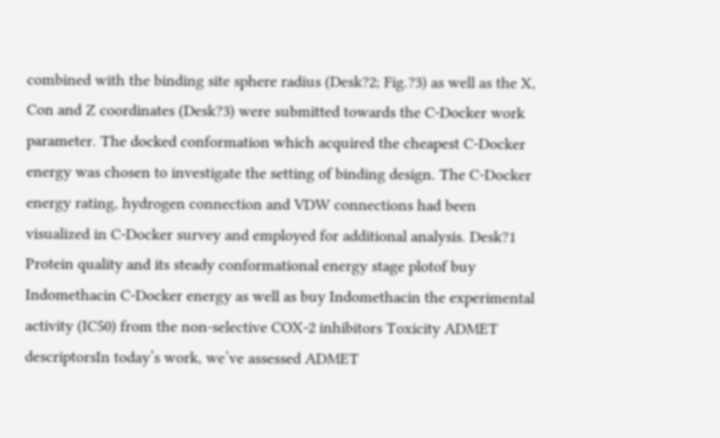combined with the binding site sphere radius (Desk?2; Fig.?3) as well as the X, Con and Z coordinates (Desk?3) were submitted towards the C-Docker work parameter. The docked conformation which acquired the cheapest C-Docker energy was chosen to investigate the setting of binding design. The C-Docker energy rating, hydrogen connection and VDW connections had been visualized in C-Docker survey and employed for additional analysis. Desk?1 Protein quality and its steady conformational energy stage plotof buy Indomethacin C-Docker energy as well as buy Indomethacin the experimental activity (IC50) from the non-selective COX-2 inhibitors Toxicity ADMET descriptorsIn today’s work, we’ve assessed ADMET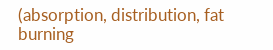(absorption, distribution, fat burning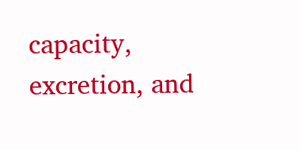capacity, excretion, and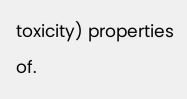toxicity) properties of.